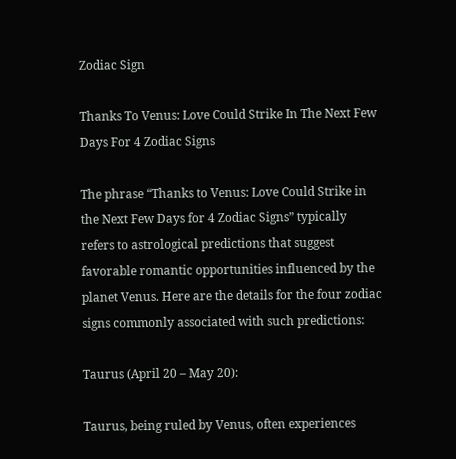Zodiac Sign

Thanks To Venus: Love Could Strike In The Next Few Days For 4 Zodiac Signs

The phrase “Thanks to Venus: Love Could Strike in the Next Few Days for 4 Zodiac Signs” typically refers to astrological predictions that suggest favorable romantic opportunities influenced by the planet Venus. Here are the details for the four zodiac signs commonly associated with such predictions:

Taurus (April 20 – May 20):

Taurus, being ruled by Venus, often experiences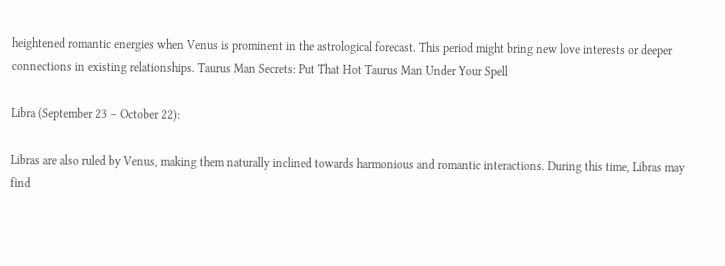heightened romantic energies when Venus is prominent in the astrological forecast. This period might bring new love interests or deeper connections in existing relationships. Taurus Man Secrets: Put That Hot Taurus Man Under Your Spell

Libra (September 23 – October 22):

Libras are also ruled by Venus, making them naturally inclined towards harmonious and romantic interactions. During this time, Libras may find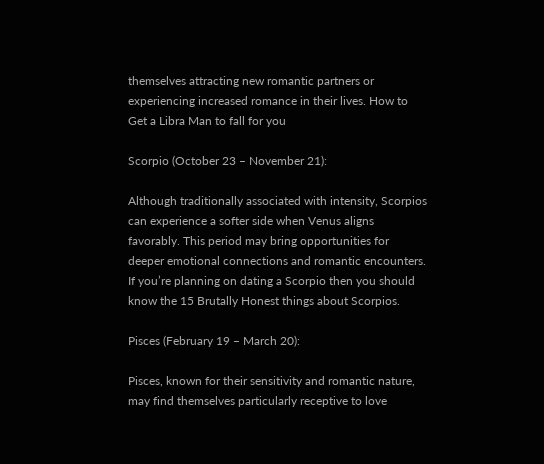themselves attracting new romantic partners or experiencing increased romance in their lives. How to Get a Libra Man to fall for you

Scorpio (October 23 – November 21):

Although traditionally associated with intensity, Scorpios can experience a softer side when Venus aligns favorably. This period may bring opportunities for deeper emotional connections and romantic encounters. If you’re planning on dating a Scorpio then you should know the 15 Brutally Honest things about Scorpios.

Pisces (February 19 – March 20):

Pisces, known for their sensitivity and romantic nature, may find themselves particularly receptive to love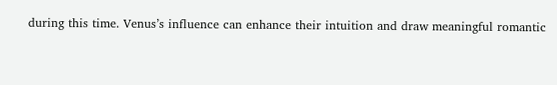during this time. Venus’s influence can enhance their intuition and draw meaningful romantic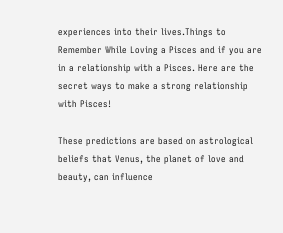experiences into their lives.Things to Remember While Loving a Pisces and if you are in a relationship with a Pisces. Here are the secret ways to make a strong relationship with Pisces!

These predictions are based on astrological beliefs that Venus, the planet of love and beauty, can influence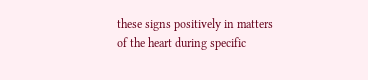these signs positively in matters of the heart during specific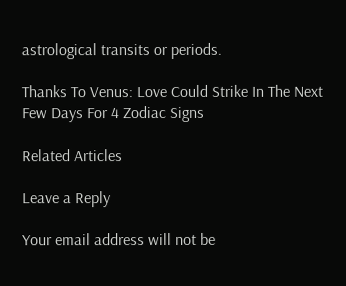astrological transits or periods.

Thanks To Venus: Love Could Strike In The Next Few Days For 4 Zodiac Signs

Related Articles

Leave a Reply

Your email address will not be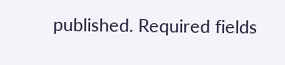published. Required fields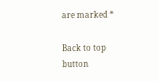are marked *

Back to top button